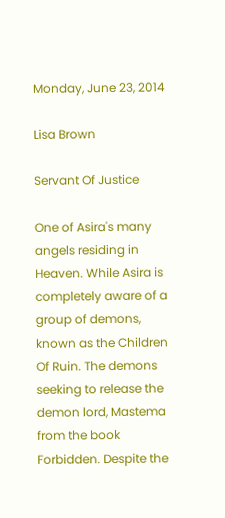Monday, June 23, 2014

Lisa Brown

Servant Of Justice

One of Asira's many angels residing in Heaven. While Asira is completely aware of a group of demons, known as the Children Of Ruin. The demons seeking to release the demon lord, Mastema from the book Forbidden. Despite the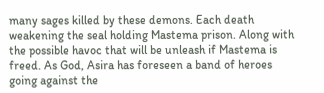many sages killed by these demons. Each death weakening the seal holding Mastema prison. Along with the possible havoc that will be unleash if Mastema is freed. As God, Asira has foreseen a band of heroes going against the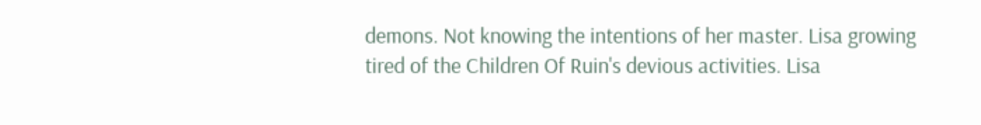demons. Not knowing the intentions of her master. Lisa growing tired of the Children Of Ruin's devious activities. Lisa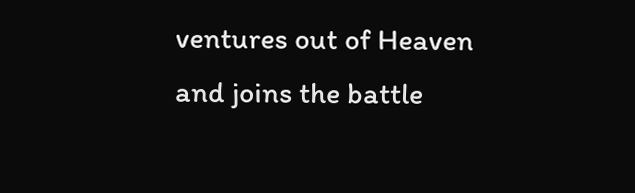ventures out of Heaven and joins the battle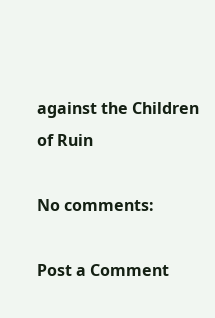against the Children of Ruin

No comments:

Post a Comment